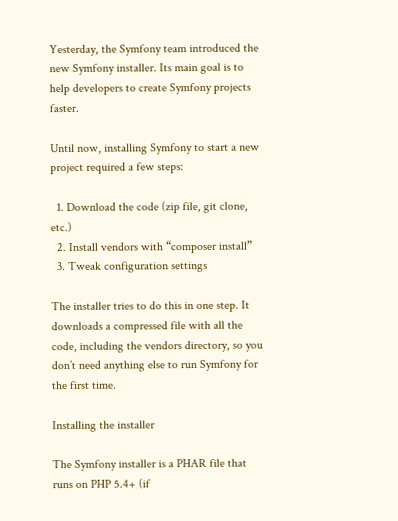Yesterday, the Symfony team introduced the new Symfony installer. Its main goal is to help developers to create Symfony projects faster.

Until now, installing Symfony to start a new project required a few steps:

  1. Download the code (zip file, git clone, etc.)
  2. Install vendors with “composer install”
  3. Tweak configuration settings

The installer tries to do this in one step. It downloads a compressed file with all the code, including the vendors directory, so you don’t need anything else to run Symfony for the first time.

Installing the installer

The Symfony installer is a PHAR file that runs on PHP 5.4+ (if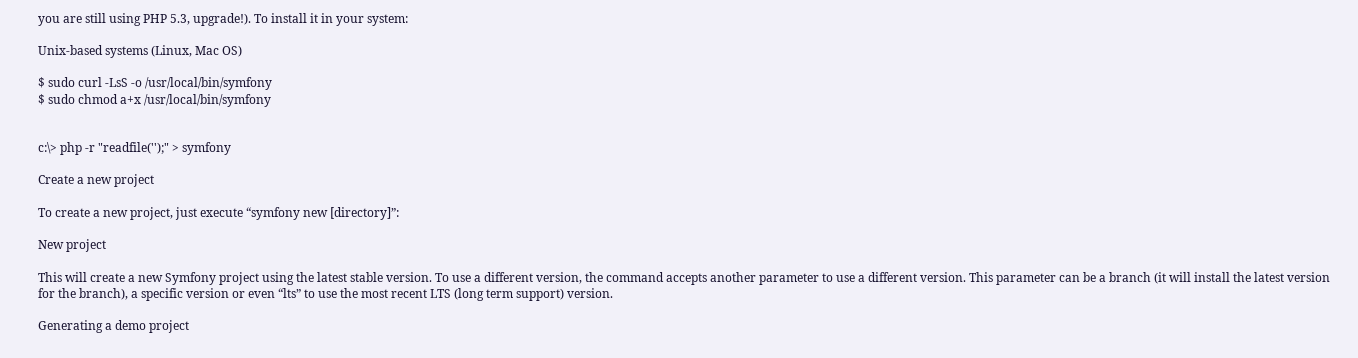you are still using PHP 5.3, upgrade!). To install it in your system:

Unix-based systems (Linux, Mac OS)

$ sudo curl -LsS -o /usr/local/bin/symfony
$ sudo chmod a+x /usr/local/bin/symfony


c:\> php -r "readfile('');" > symfony

Create a new project

To create a new project, just execute “symfony new [directory]”:

New project

This will create a new Symfony project using the latest stable version. To use a different version, the command accepts another parameter to use a different version. This parameter can be a branch (it will install the latest version for the branch), a specific version or even “lts” to use the most recent LTS (long term support) version.

Generating a demo project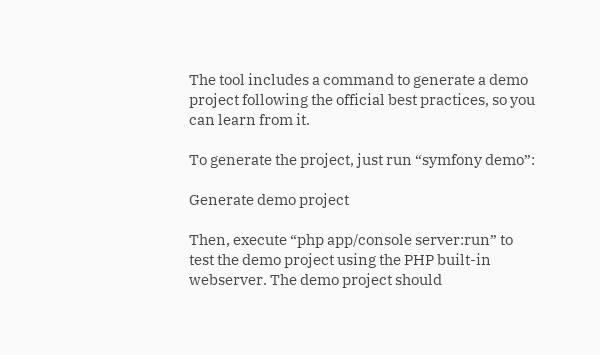The tool includes a command to generate a demo project following the official best practices, so you can learn from it.

To generate the project, just run “symfony demo”:

Generate demo project

Then, execute “php app/console server:run” to test the demo project using the PHP built-in webserver. The demo project should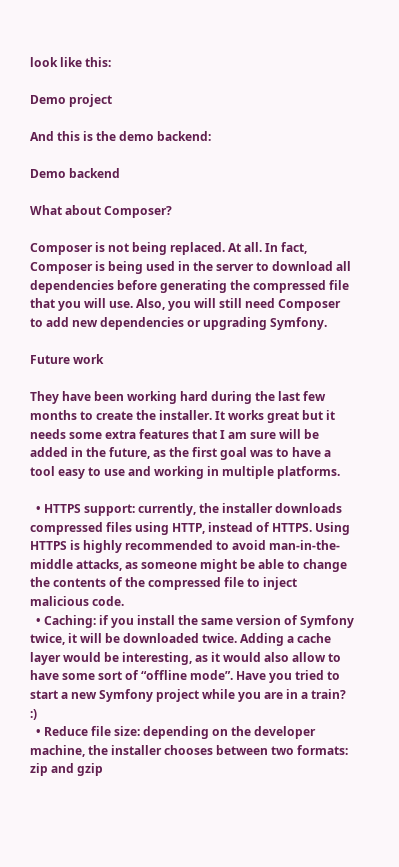look like this:

Demo project

And this is the demo backend:

Demo backend

What about Composer?

Composer is not being replaced. At all. In fact, Composer is being used in the server to download all dependencies before generating the compressed file that you will use. Also, you will still need Composer to add new dependencies or upgrading Symfony.

Future work

They have been working hard during the last few months to create the installer. It works great but it needs some extra features that I am sure will be added in the future, as the first goal was to have a tool easy to use and working in multiple platforms.

  • HTTPS support: currently, the installer downloads compressed files using HTTP, instead of HTTPS. Using HTTPS is highly recommended to avoid man-in-the-middle attacks, as someone might be able to change the contents of the compressed file to inject malicious code.
  • Caching: if you install the same version of Symfony twice, it will be downloaded twice. Adding a cache layer would be interesting, as it would also allow to have some sort of “offline mode”. Have you tried to start a new Symfony project while you are in a train? :)
  • Reduce file size: depending on the developer machine, the installer chooses between two formats: zip and gzip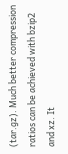(tar.gz). Much better compression ratios can be achieved with bzip2 and xz. It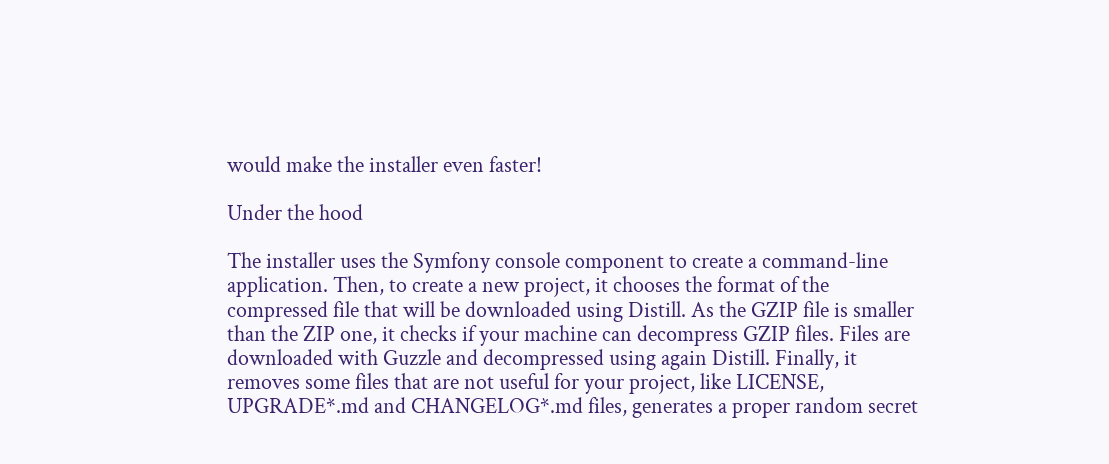would make the installer even faster!

Under the hood

The installer uses the Symfony console component to create a command-line application. Then, to create a new project, it chooses the format of the compressed file that will be downloaded using Distill. As the GZIP file is smaller than the ZIP one, it checks if your machine can decompress GZIP files. Files are downloaded with Guzzle and decompressed using again Distill. Finally, it removes some files that are not useful for your project, like LICENSE, UPGRADE*.md and CHANGELOG*.md files, generates a proper random secret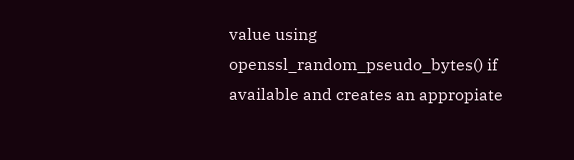value using openssl_random_pseudo_bytes() if available and creates an appropiate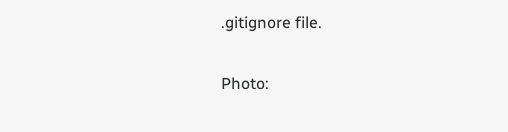.gitignore file.

Photo: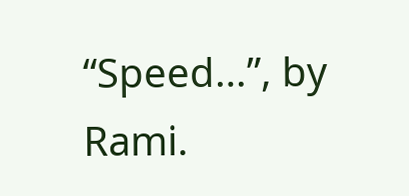“Speed…”, by Rami.